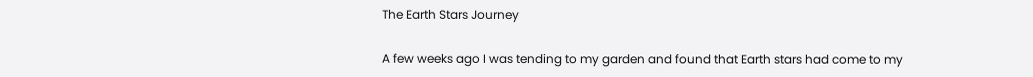The Earth Stars Journey

A few weeks ago I was tending to my garden and found that Earth stars had come to my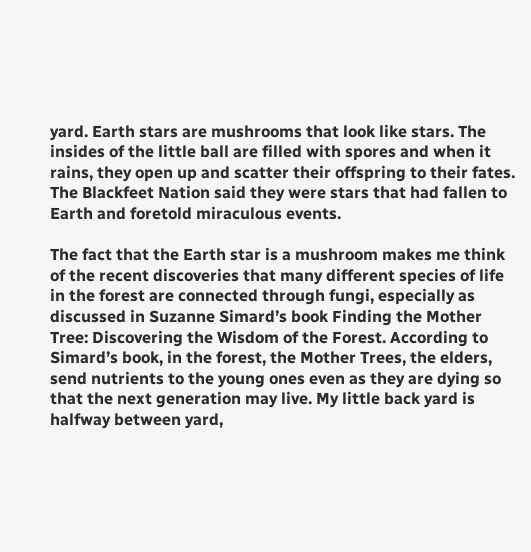yard. Earth stars are mushrooms that look like stars. The insides of the little ball are filled with spores and when it rains, they open up and scatter their offspring to their fates.  The Blackfeet Nation said they were stars that had fallen to Earth and foretold miraculous events.

The fact that the Earth star is a mushroom makes me think of the recent discoveries that many different species of life in the forest are connected through fungi, especially as discussed in Suzanne Simard’s book Finding the Mother Tree: Discovering the Wisdom of the Forest. According to Simard’s book, in the forest, the Mother Trees, the elders, send nutrients to the young ones even as they are dying so that the next generation may live. My little back yard is halfway between yard,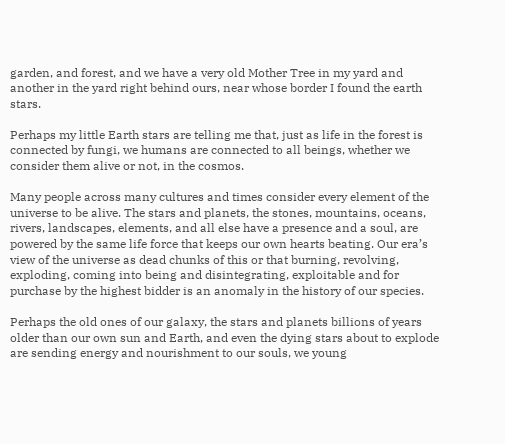garden, and forest, and we have a very old Mother Tree in my yard and another in the yard right behind ours, near whose border I found the earth stars.

Perhaps my little Earth stars are telling me that, just as life in the forest is connected by fungi, we humans are connected to all beings, whether we consider them alive or not, in the cosmos.

Many people across many cultures and times consider every element of the universe to be alive. The stars and planets, the stones, mountains, oceans, rivers, landscapes, elements, and all else have a presence and a soul, are powered by the same life force that keeps our own hearts beating. Our era’s view of the universe as dead chunks of this or that burning, revolving, exploding, coming into being and disintegrating, exploitable and for purchase by the highest bidder is an anomaly in the history of our species.

Perhaps the old ones of our galaxy, the stars and planets billions of years older than our own sun and Earth, and even the dying stars about to explode are sending energy and nourishment to our souls, we young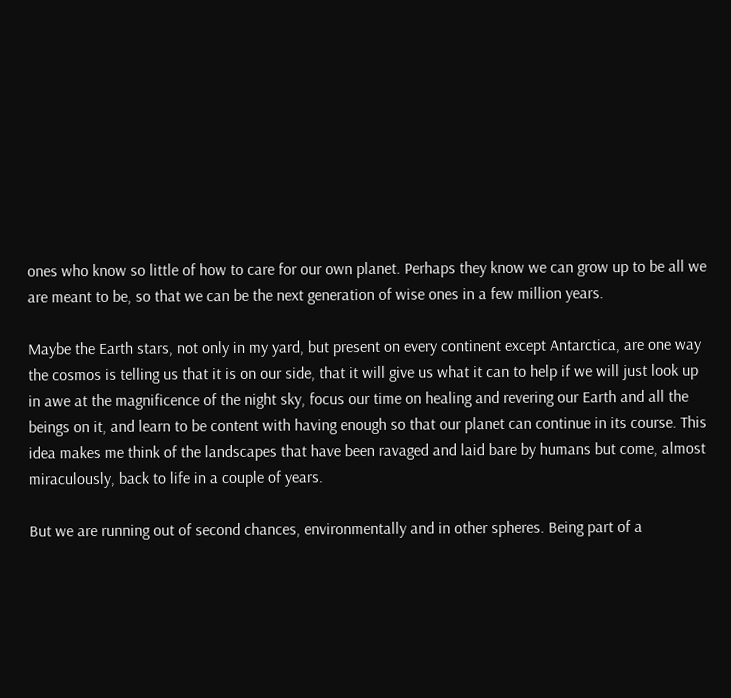ones who know so little of how to care for our own planet. Perhaps they know we can grow up to be all we are meant to be, so that we can be the next generation of wise ones in a few million years.

Maybe the Earth stars, not only in my yard, but present on every continent except Antarctica, are one way the cosmos is telling us that it is on our side, that it will give us what it can to help if we will just look up in awe at the magnificence of the night sky, focus our time on healing and revering our Earth and all the beings on it, and learn to be content with having enough so that our planet can continue in its course. This idea makes me think of the landscapes that have been ravaged and laid bare by humans but come, almost miraculously, back to life in a couple of years.

But we are running out of second chances, environmentally and in other spheres. Being part of a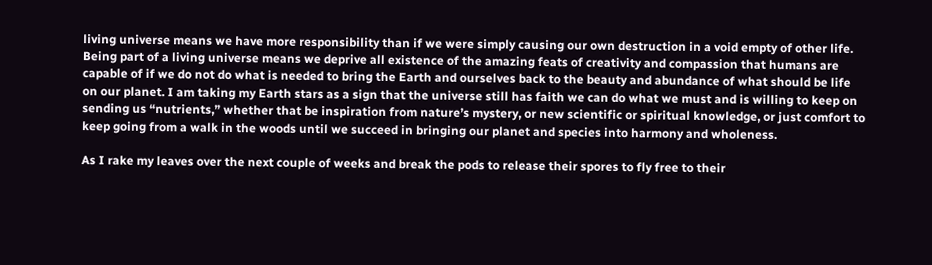living universe means we have more responsibility than if we were simply causing our own destruction in a void empty of other life. Being part of a living universe means we deprive all existence of the amazing feats of creativity and compassion that humans are capable of if we do not do what is needed to bring the Earth and ourselves back to the beauty and abundance of what should be life on our planet. I am taking my Earth stars as a sign that the universe still has faith we can do what we must and is willing to keep on sending us “nutrients,” whether that be inspiration from nature’s mystery, or new scientific or spiritual knowledge, or just comfort to keep going from a walk in the woods until we succeed in bringing our planet and species into harmony and wholeness.

As I rake my leaves over the next couple of weeks and break the pods to release their spores to fly free to their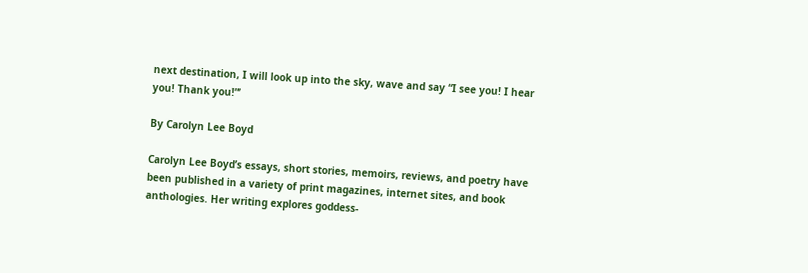next destination, I will look up into the sky, wave and say “I see you! I hear you! Thank you!”’

By Carolyn Lee Boyd

Carolyn Lee Boyd’s essays, short stories, memoirs, reviews, and poetry have been published in a variety of print magazines, internet sites, and book anthologies. Her writing explores goddess-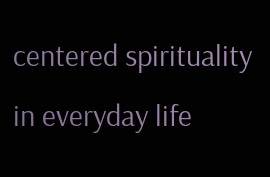centered spirituality in everyday life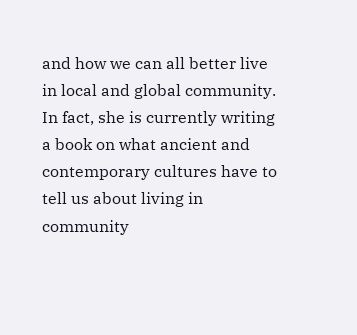and how we can all better live in local and global community. In fact, she is currently writing a book on what ancient and contemporary cultures have to tell us about living in community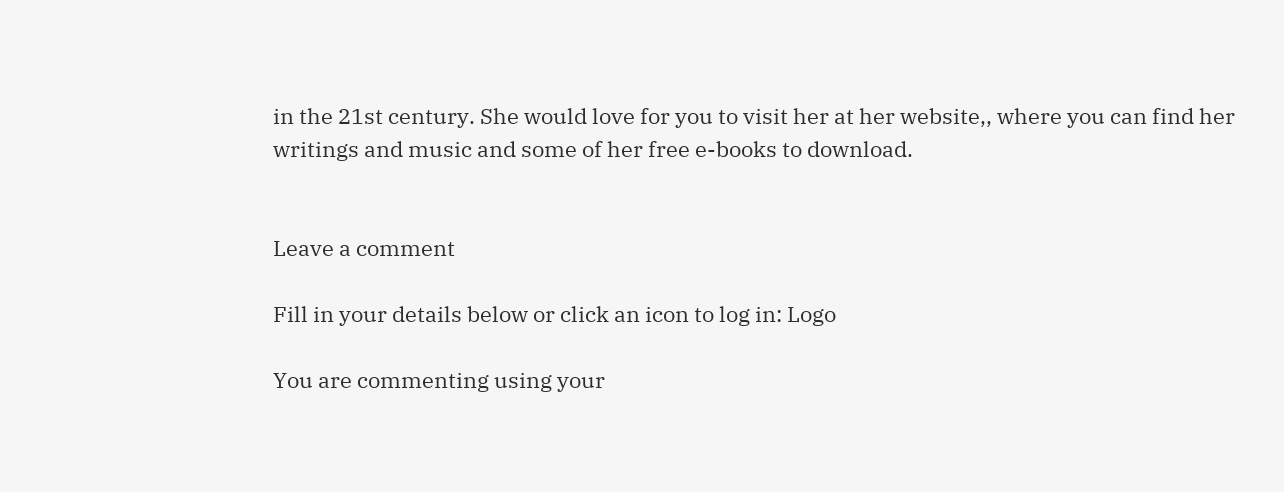in the 21st century. She would love for you to visit her at her website,, where you can find her writings and music and some of her free e-books to download.


Leave a comment

Fill in your details below or click an icon to log in: Logo

You are commenting using your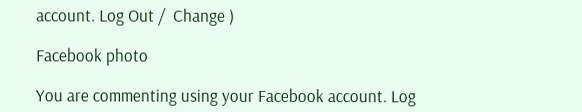account. Log Out /  Change )

Facebook photo

You are commenting using your Facebook account. Log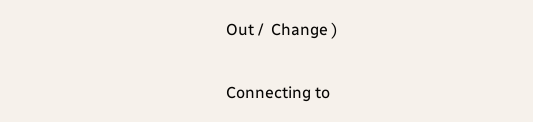Out /  Change )

Connecting to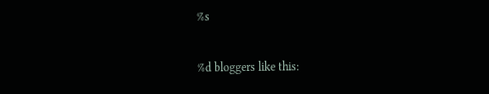%s

%d bloggers like this: